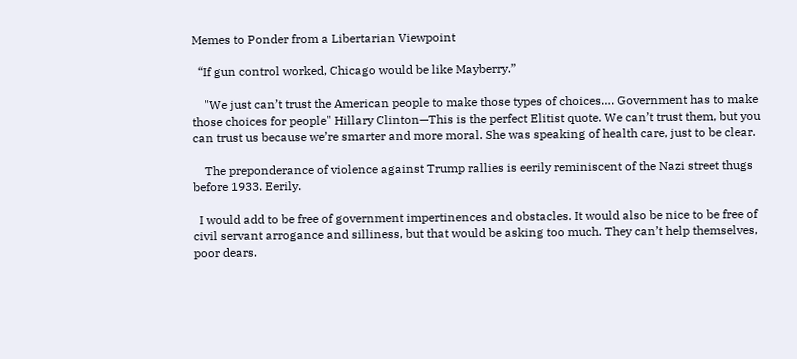Memes to Ponder from a Libertarian Viewpoint

  “If gun control worked, Chicago would be like Mayberry.”

    "We just can’t trust the American people to make those types of choices…. Government has to make those choices for people" Hillary Clinton—This is the perfect Elitist quote. We can’t trust them, but you can trust us because we’re smarter and more moral. She was speaking of health care, just to be clear.

    The preponderance of violence against Trump rallies is eerily reminiscent of the Nazi street thugs before 1933. Eerily.

  I would add to be free of government impertinences and obstacles. It would also be nice to be free of civil servant arrogance and silliness, but that would be asking too much. They can’t help themselves, poor dears.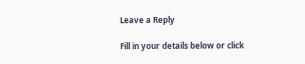Leave a Reply

Fill in your details below or click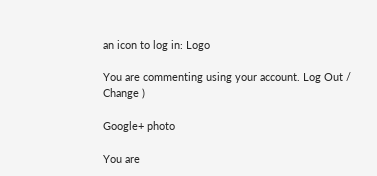an icon to log in: Logo

You are commenting using your account. Log Out /  Change )

Google+ photo

You are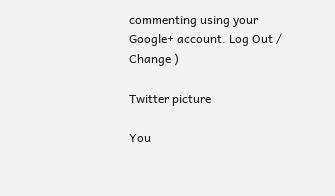commenting using your Google+ account. Log Out /  Change )

Twitter picture

You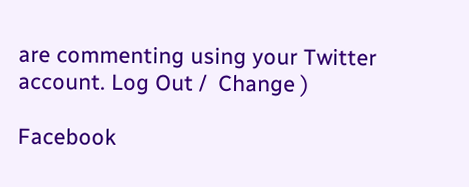are commenting using your Twitter account. Log Out /  Change )

Facebook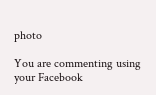photo

You are commenting using your Facebook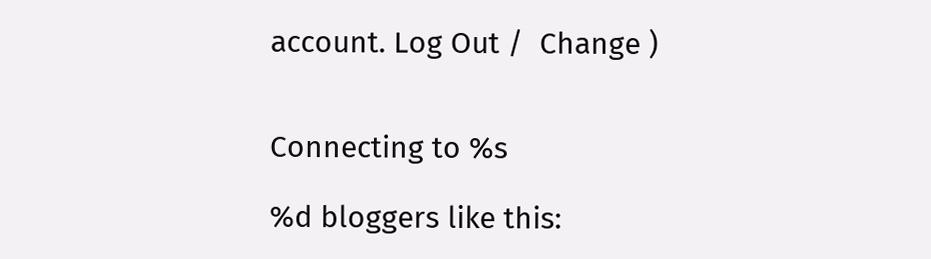account. Log Out /  Change )


Connecting to %s

%d bloggers like this: